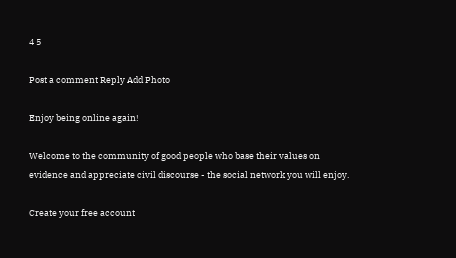4 5

Post a comment Reply Add Photo

Enjoy being online again!

Welcome to the community of good people who base their values on evidence and appreciate civil discourse - the social network you will enjoy.

Create your free account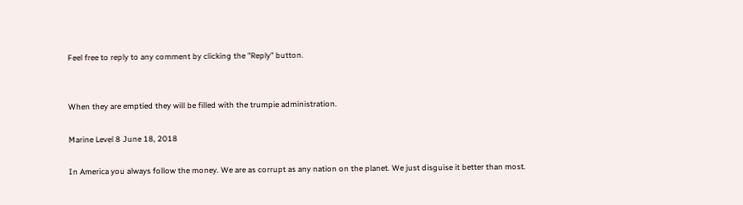Feel free to reply to any comment by clicking the "Reply" button.


When they are emptied they will be filled with the trumpie administration.

Marine Level 8 June 18, 2018

In America you always follow the money. We are as corrupt as any nation on the planet. We just disguise it better than most.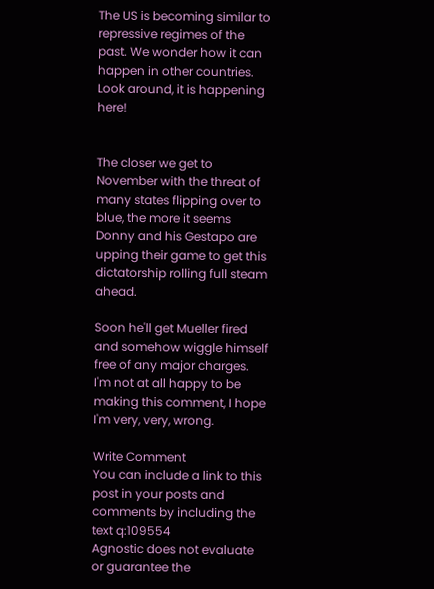The US is becoming similar to repressive regimes of the past. We wonder how it can happen in other countries. Look around, it is happening here!


The closer we get to November with the threat of many states flipping over to blue, the more it seems Donny and his Gestapo are upping their game to get this dictatorship rolling full steam ahead.

Soon he'll get Mueller fired and somehow wiggle himself free of any major charges.
I'm not at all happy to be making this comment, I hope I'm very, very, wrong.

Write Comment
You can include a link to this post in your posts and comments by including the text q:109554
Agnostic does not evaluate or guarantee the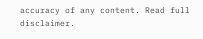accuracy of any content. Read full disclaimer.